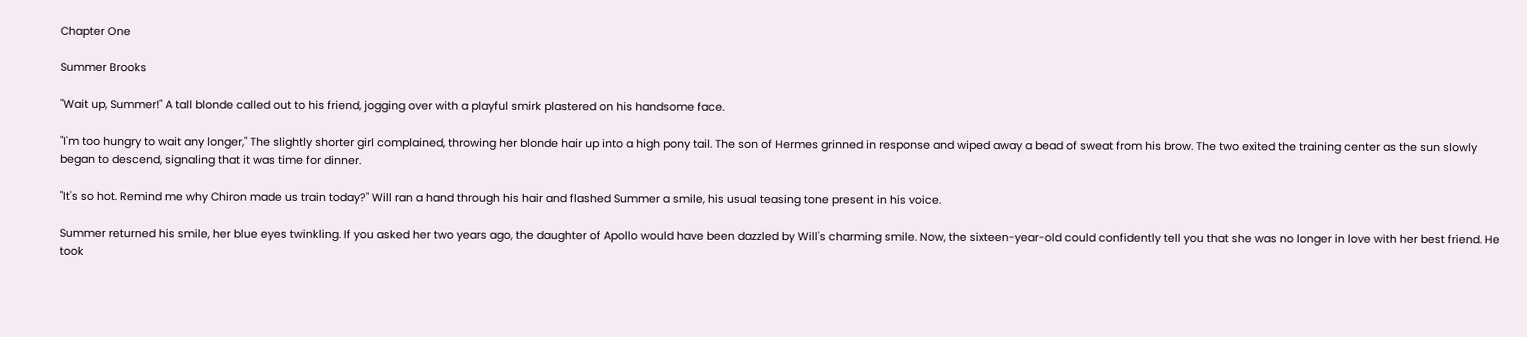Chapter One

Summer Brooks

"Wait up, Summer!" A tall blonde called out to his friend, jogging over with a playful smirk plastered on his handsome face.

"I'm too hungry to wait any longer," The slightly shorter girl complained, throwing her blonde hair up into a high pony tail. The son of Hermes grinned in response and wiped away a bead of sweat from his brow. The two exited the training center as the sun slowly began to descend, signaling that it was time for dinner.

"It's so hot. Remind me why Chiron made us train today?" Will ran a hand through his hair and flashed Summer a smile, his usual teasing tone present in his voice.

Summer returned his smile, her blue eyes twinkling. If you asked her two years ago, the daughter of Apollo would have been dazzled by Will's charming smile. Now, the sixteen-year-old could confidently tell you that she was no longer in love with her best friend. He took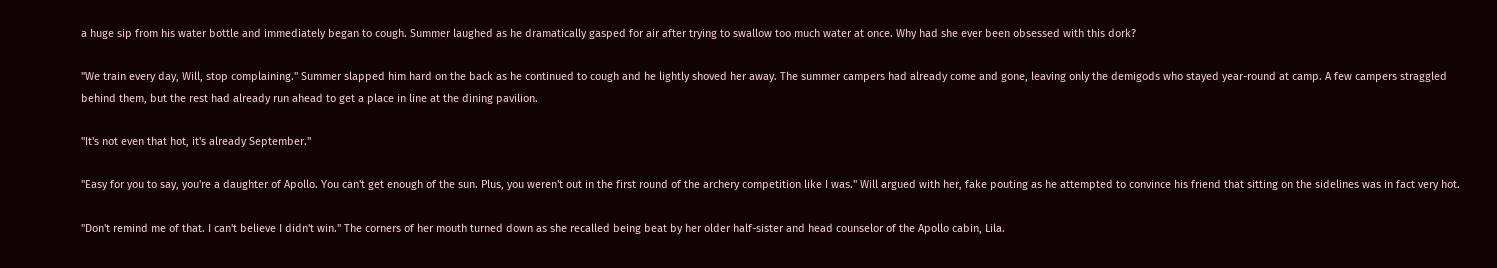a huge sip from his water bottle and immediately began to cough. Summer laughed as he dramatically gasped for air after trying to swallow too much water at once. Why had she ever been obsessed with this dork?

"We train every day, Will, stop complaining." Summer slapped him hard on the back as he continued to cough and he lightly shoved her away. The summer campers had already come and gone, leaving only the demigods who stayed year-round at camp. A few campers straggled behind them, but the rest had already run ahead to get a place in line at the dining pavilion.

"It's not even that hot, it's already September."

"Easy for you to say, you're a daughter of Apollo. You can't get enough of the sun. Plus, you weren't out in the first round of the archery competition like I was." Will argued with her, fake pouting as he attempted to convince his friend that sitting on the sidelines was in fact very hot.

"Don't remind me of that. I can't believe I didn't win." The corners of her mouth turned down as she recalled being beat by her older half-sister and head counselor of the Apollo cabin, Lila.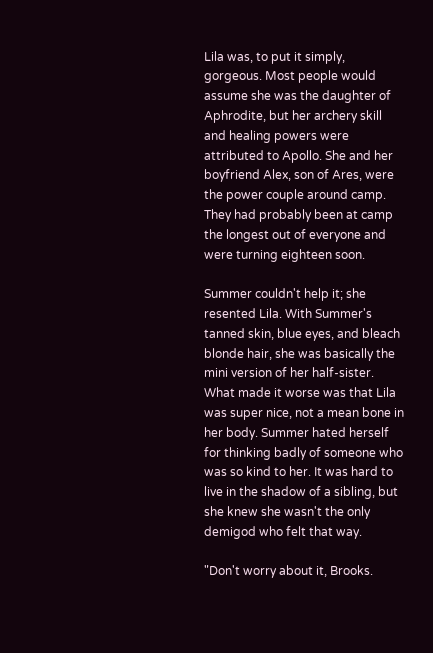Lila was, to put it simply, gorgeous. Most people would assume she was the daughter of Aphrodite, but her archery skill and healing powers were attributed to Apollo. She and her boyfriend Alex, son of Ares, were the power couple around camp. They had probably been at camp the longest out of everyone and were turning eighteen soon.

Summer couldn't help it; she resented Lila. With Summer's tanned skin, blue eyes, and bleach blonde hair, she was basically the mini version of her half-sister. What made it worse was that Lila was super nice, not a mean bone in her body. Summer hated herself for thinking badly of someone who was so kind to her. It was hard to live in the shadow of a sibling, but she knew she wasn't the only demigod who felt that way.

"Don't worry about it, Brooks.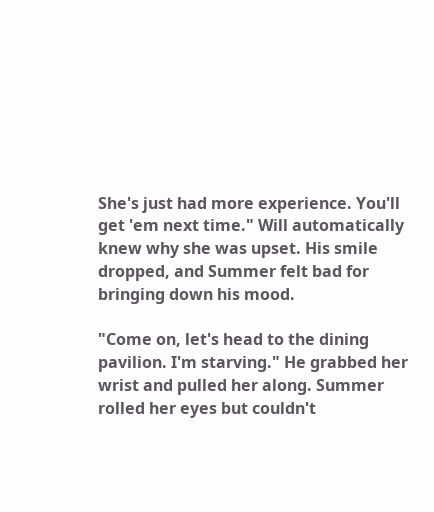She's just had more experience. You'll get 'em next time." Will automatically knew why she was upset. His smile dropped, and Summer felt bad for bringing down his mood.

"Come on, let's head to the dining pavilion. I'm starving." He grabbed her wrist and pulled her along. Summer rolled her eyes but couldn't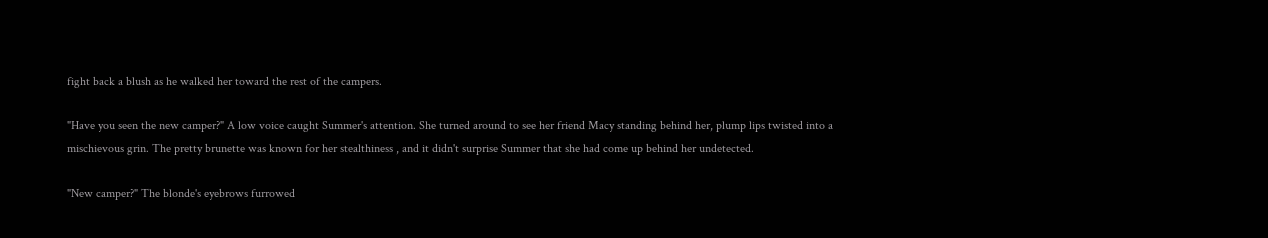fight back a blush as he walked her toward the rest of the campers.

"Have you seen the new camper?" A low voice caught Summer's attention. She turned around to see her friend Macy standing behind her, plump lips twisted into a mischievous grin. The pretty brunette was known for her stealthiness , and it didn't surprise Summer that she had come up behind her undetected.

"New camper?" The blonde's eyebrows furrowed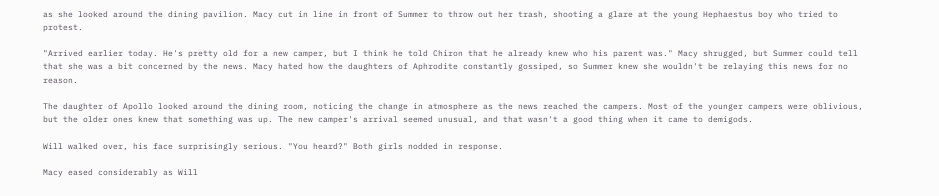as she looked around the dining pavilion. Macy cut in line in front of Summer to throw out her trash, shooting a glare at the young Hephaestus boy who tried to protest.

"Arrived earlier today. He's pretty old for a new camper, but I think he told Chiron that he already knew who his parent was." Macy shrugged, but Summer could tell that she was a bit concerned by the news. Macy hated how the daughters of Aphrodite constantly gossiped, so Summer knew she wouldn't be relaying this news for no reason.

The daughter of Apollo looked around the dining room, noticing the change in atmosphere as the news reached the campers. Most of the younger campers were oblivious, but the older ones knew that something was up. The new camper's arrival seemed unusual, and that wasn't a good thing when it came to demigods.

Will walked over, his face surprisingly serious. "You heard?" Both girls nodded in response.

Macy eased considerably as Will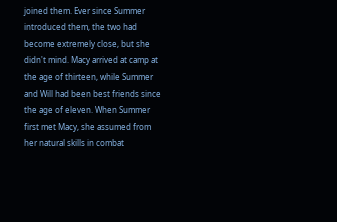joined them. Ever since Summer introduced them, the two had become extremely close, but she didn't mind. Macy arrived at camp at the age of thirteen, while Summer and Will had been best friends since the age of eleven. When Summer first met Macy, she assumed from her natural skills in combat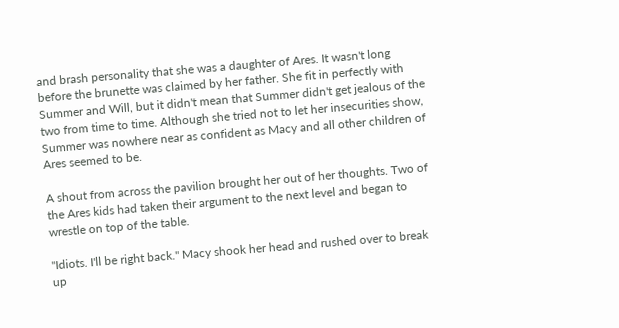and brash personality that she was a daughter of Ares. It wasn't long before the brunette was claimed by her father. She fit in perfectly with Summer and Will, but it didn't mean that Summer didn't get jealous of the two from time to time. Although she tried not to let her insecurities show, Summer was nowhere near as confident as Macy and all other children of Ares seemed to be.

A shout from across the pavilion brought her out of her thoughts. Two of the Ares kids had taken their argument to the next level and began to wrestle on top of the table.

"Idiots. I'll be right back." Macy shook her head and rushed over to break up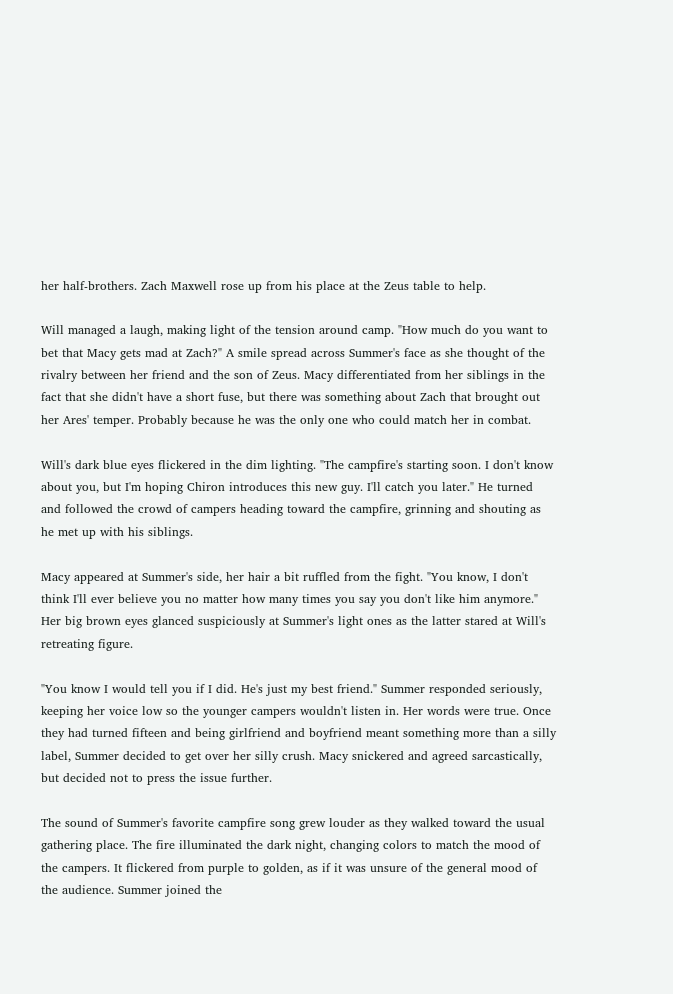her half-brothers. Zach Maxwell rose up from his place at the Zeus table to help.

Will managed a laugh, making light of the tension around camp. "How much do you want to bet that Macy gets mad at Zach?" A smile spread across Summer's face as she thought of the rivalry between her friend and the son of Zeus. Macy differentiated from her siblings in the fact that she didn't have a short fuse, but there was something about Zach that brought out her Ares' temper. Probably because he was the only one who could match her in combat.

Will's dark blue eyes flickered in the dim lighting. "The campfire's starting soon. I don't know about you, but I'm hoping Chiron introduces this new guy. I'll catch you later." He turned and followed the crowd of campers heading toward the campfire, grinning and shouting as he met up with his siblings.

Macy appeared at Summer's side, her hair a bit ruffled from the fight. "You know, I don't think I'll ever believe you no matter how many times you say you don't like him anymore." Her big brown eyes glanced suspiciously at Summer's light ones as the latter stared at Will's retreating figure.

"You know I would tell you if I did. He's just my best friend." Summer responded seriously, keeping her voice low so the younger campers wouldn't listen in. Her words were true. Once they had turned fifteen and being girlfriend and boyfriend meant something more than a silly label, Summer decided to get over her silly crush. Macy snickered and agreed sarcastically, but decided not to press the issue further.

The sound of Summer's favorite campfire song grew louder as they walked toward the usual gathering place. The fire illuminated the dark night, changing colors to match the mood of the campers. It flickered from purple to golden, as if it was unsure of the general mood of the audience. Summer joined the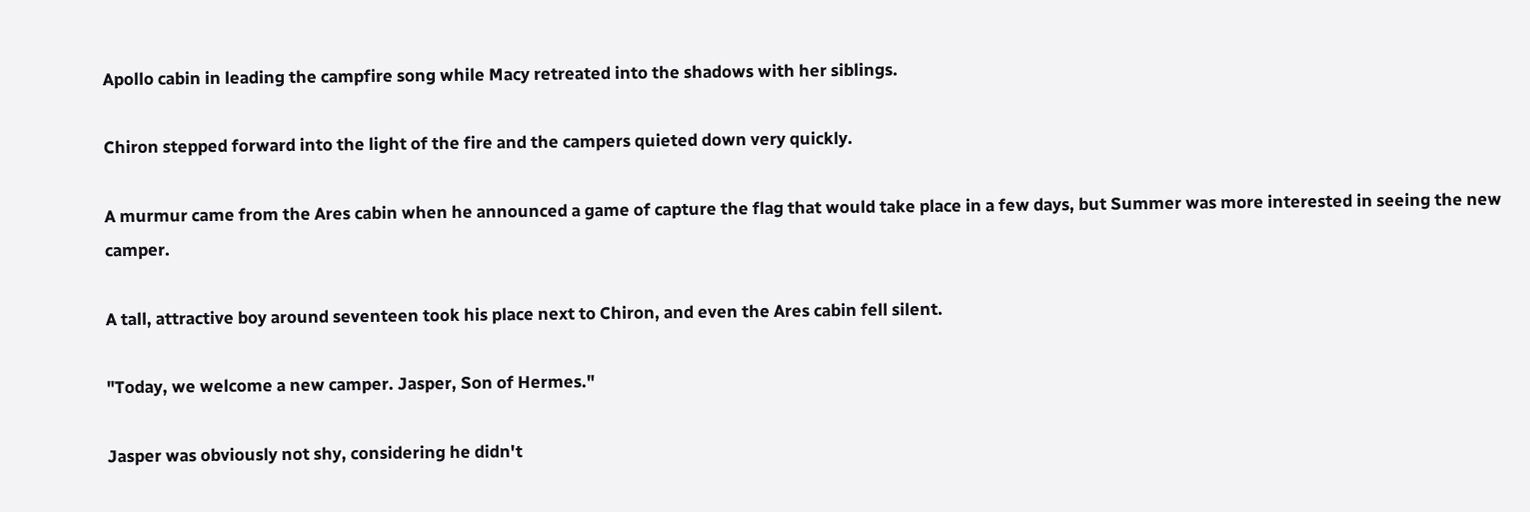Apollo cabin in leading the campfire song while Macy retreated into the shadows with her siblings.

Chiron stepped forward into the light of the fire and the campers quieted down very quickly.

A murmur came from the Ares cabin when he announced a game of capture the flag that would take place in a few days, but Summer was more interested in seeing the new camper.

A tall, attractive boy around seventeen took his place next to Chiron, and even the Ares cabin fell silent.

"Today, we welcome a new camper. Jasper, Son of Hermes."

Jasper was obviously not shy, considering he didn't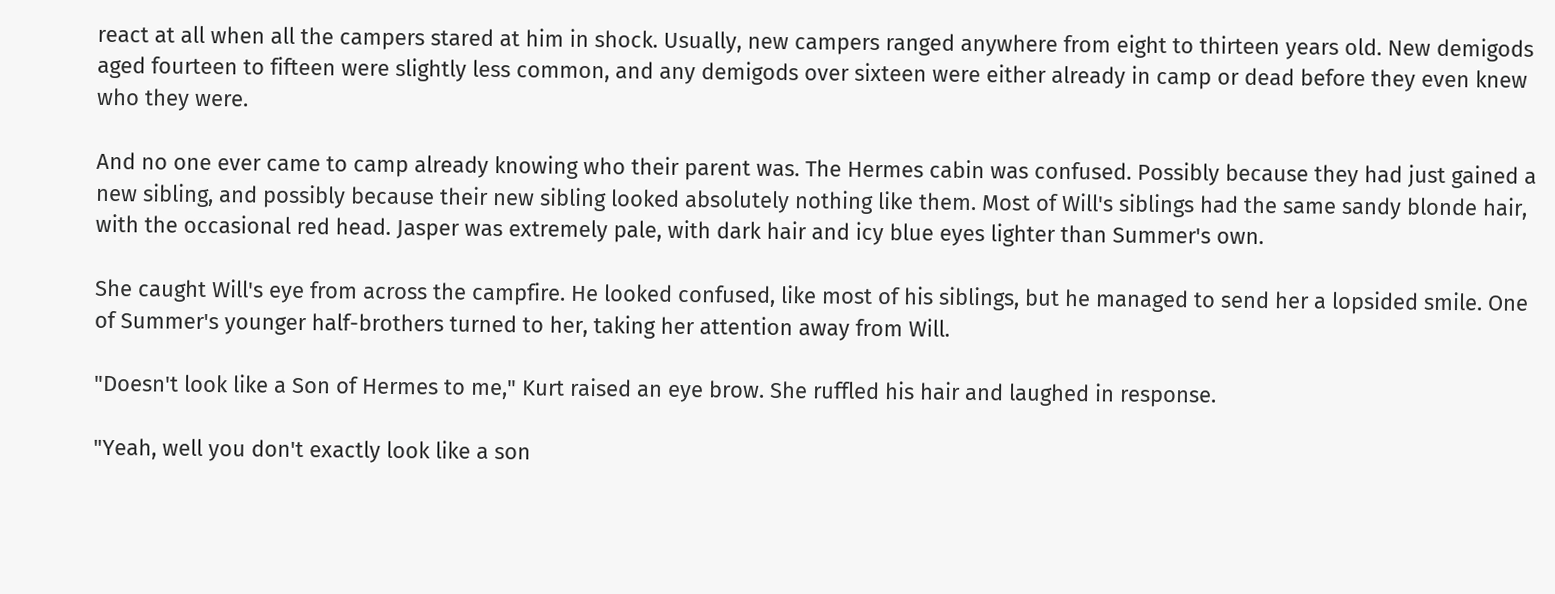react at all when all the campers stared at him in shock. Usually, new campers ranged anywhere from eight to thirteen years old. New demigods aged fourteen to fifteen were slightly less common, and any demigods over sixteen were either already in camp or dead before they even knew who they were.

And no one ever came to camp already knowing who their parent was. The Hermes cabin was confused. Possibly because they had just gained a new sibling, and possibly because their new sibling looked absolutely nothing like them. Most of Will's siblings had the same sandy blonde hair, with the occasional red head. Jasper was extremely pale, with dark hair and icy blue eyes lighter than Summer's own.

She caught Will's eye from across the campfire. He looked confused, like most of his siblings, but he managed to send her a lopsided smile. One of Summer's younger half-brothers turned to her, taking her attention away from Will.

"Doesn't look like a Son of Hermes to me," Kurt raised an eye brow. She ruffled his hair and laughed in response.

"Yeah, well you don't exactly look like a son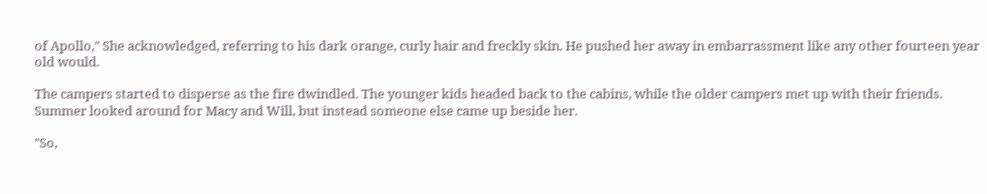of Apollo," She acknowledged, referring to his dark orange, curly hair and freckly skin. He pushed her away in embarrassment like any other fourteen year old would.

The campers started to disperse as the fire dwindled. The younger kids headed back to the cabins, while the older campers met up with their friends. Summer looked around for Macy and Will, but instead someone else came up beside her.

"So,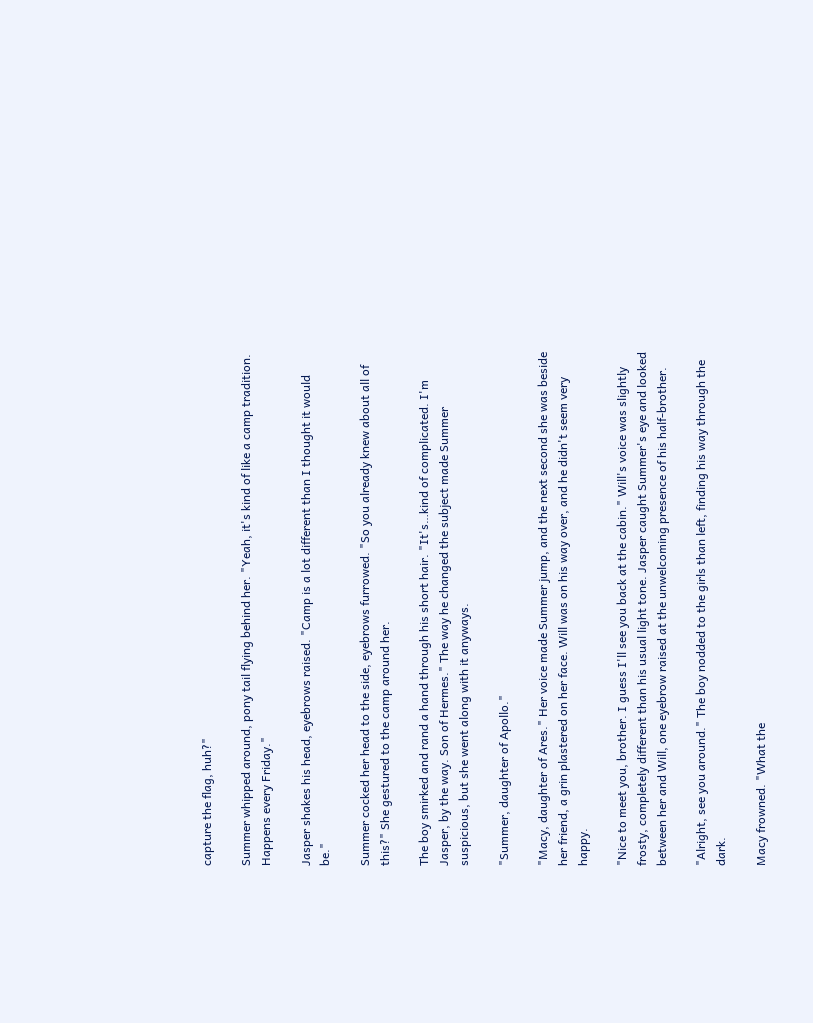capture the flag, huh?"

Summer whipped around, pony tail flying behind her. "Yeah, it's kind of like a camp tradition. Happens every Friday."

Jasper shakes his head, eyebrows raised. "Camp is a lot different than I thought it would be."

Summer cocked her head to the side, eyebrows furrowed. "So you already knew about all of this?" She gestured to the camp around her.

The boy smirked and rand a hand through his short hair. "It's…kind of complicated. I'm Jasper, by the way. Son of Hermes." The way he changed the subject made Summer suspicious, but she went along with it anyways.

"Summer, daughter of Apollo."

"Macy, daughter of Ares." Her voice made Summer jump, and the next second she was beside her friend, a grin plastered on her face. Will was on his way over, and he didn't seem very happy.

"Nice to meet you, brother. I guess I'll see you back at the cabin." Will's voice was slightly frosty, completely different than his usual light tone. Jasper caught Summer's eye and looked between her and Will, one eyebrow raised at the unwelcoming presence of his half-brother.

"Alright, see you around." The boy nodded to the girls than left, finding his way through the dark.

Macy frowned. "What the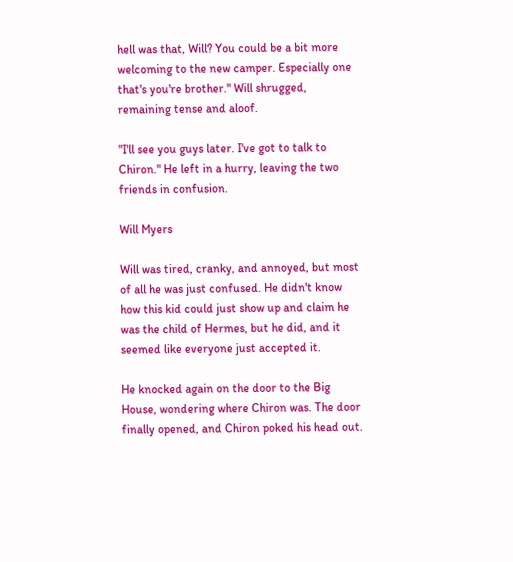hell was that, Will? You could be a bit more welcoming to the new camper. Especially one that's you're brother." Will shrugged, remaining tense and aloof.

"I'll see you guys later. I've got to talk to Chiron." He left in a hurry, leaving the two friends in confusion.

Will Myers

Will was tired, cranky, and annoyed, but most of all he was just confused. He didn't know how this kid could just show up and claim he was the child of Hermes, but he did, and it seemed like everyone just accepted it.

He knocked again on the door to the Big House, wondering where Chiron was. The door finally opened, and Chiron poked his head out.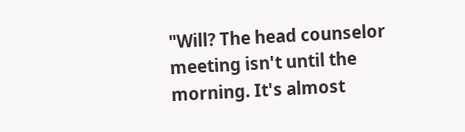"Will? The head counselor meeting isn't until the morning. It's almost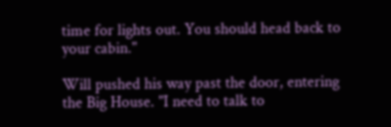time for lights out. You should head back to your cabin."

Will pushed his way past the door, entering the Big House. "I need to talk to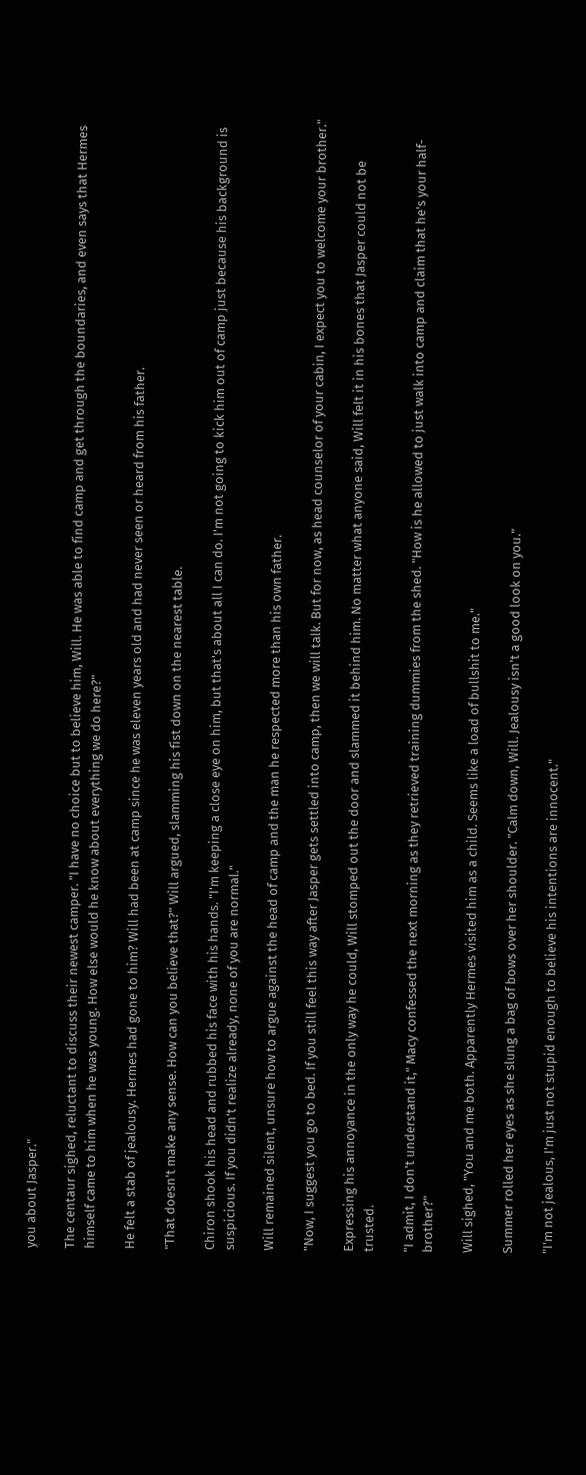you about Jasper."

The centaur sighed, reluctant to discuss their newest camper. "I have no choice but to believe him, Will. He was able to find camp and get through the boundaries, and even says that Hermes himself came to him when he was young. How else would he know about everything we do here?"

He felt a stab of jealousy. Hermes had gone to him? Will had been at camp since he was eleven years old and had never seen or heard from his father.

"That doesn't make any sense. How can you believe that?" Will argued, slamming his fist down on the nearest table.

Chiron shook his head and rubbed his face with his hands. "I'm keeping a close eye on him, but that's about all I can do. I'm not going to kick him out of camp just because his background is suspicious. If you didn't realize already, none of you are normal."

Will remained silent, unsure how to argue against the head of camp and the man he respected more than his own father.

"Now, I suggest you go to bed. If you still feel this way after Jasper gets settled into camp, then we will talk. But for now, as head counselor of your cabin, I expect you to welcome your brother."

Expressing his annoyance in the only way he could, Will stomped out the door and slammed it behind him. No matter what anyone said, Will felt it in his bones that Jasper could not be trusted.

"I admit, I don't understand it," Macy confessed the next morning as they retrieved training dummies from the shed. "How is he allowed to just walk into camp and claim that he's your half-brother?"

Will sighed, "You and me both. Apparently Hermes visited him as a child. Seems like a load of bullshit to me."

Summer rolled her eyes as she slung a bag of bows over her shoulder. "Calm down, Will. Jealousy isn't a good look on you."

"I'm not jealous, I'm just not stupid enough to believe his intentions are innocent."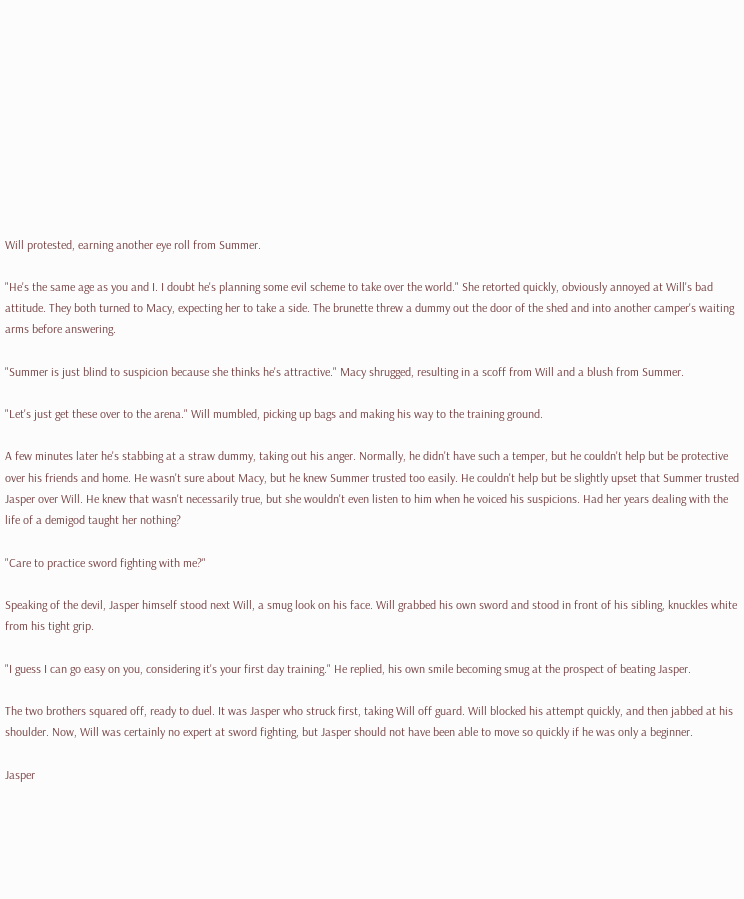Will protested, earning another eye roll from Summer.

"He's the same age as you and I. I doubt he's planning some evil scheme to take over the world." She retorted quickly, obviously annoyed at Will's bad attitude. They both turned to Macy, expecting her to take a side. The brunette threw a dummy out the door of the shed and into another camper's waiting arms before answering.

"Summer is just blind to suspicion because she thinks he's attractive." Macy shrugged, resulting in a scoff from Will and a blush from Summer.

"Let's just get these over to the arena." Will mumbled, picking up bags and making his way to the training ground.

A few minutes later he's stabbing at a straw dummy, taking out his anger. Normally, he didn't have such a temper, but he couldn't help but be protective over his friends and home. He wasn't sure about Macy, but he knew Summer trusted too easily. He couldn't help but be slightly upset that Summer trusted Jasper over Will. He knew that wasn't necessarily true, but she wouldn't even listen to him when he voiced his suspicions. Had her years dealing with the life of a demigod taught her nothing?

"Care to practice sword fighting with me?"

Speaking of the devil, Jasper himself stood next Will, a smug look on his face. Will grabbed his own sword and stood in front of his sibling, knuckles white from his tight grip.

"I guess I can go easy on you, considering it's your first day training." He replied, his own smile becoming smug at the prospect of beating Jasper.

The two brothers squared off, ready to duel. It was Jasper who struck first, taking Will off guard. Will blocked his attempt quickly, and then jabbed at his shoulder. Now, Will was certainly no expert at sword fighting, but Jasper should not have been able to move so quickly if he was only a beginner.

Jasper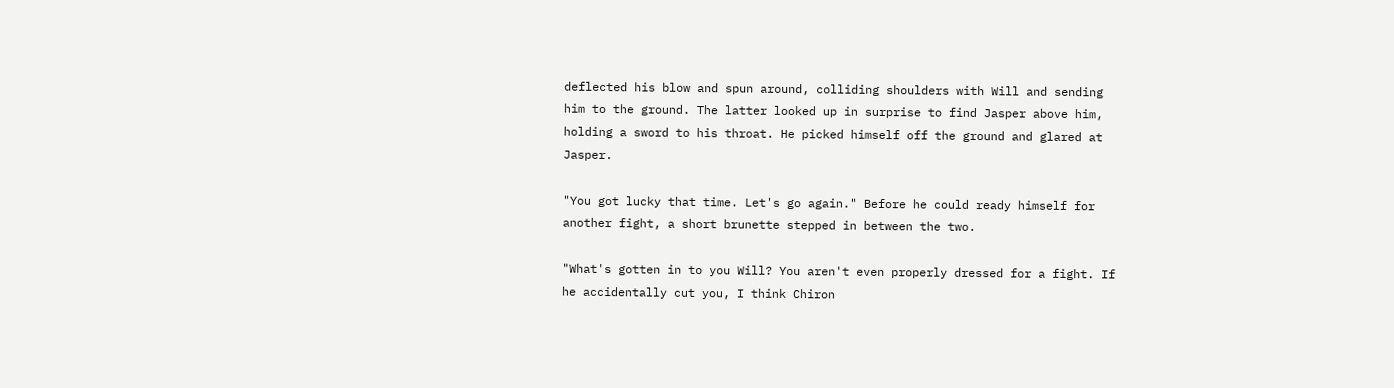deflected his blow and spun around, colliding shoulders with Will and sending him to the ground. The latter looked up in surprise to find Jasper above him, holding a sword to his throat. He picked himself off the ground and glared at Jasper.

"You got lucky that time. Let's go again." Before he could ready himself for another fight, a short brunette stepped in between the two.

"What's gotten in to you Will? You aren't even properly dressed for a fight. If he accidentally cut you, I think Chiron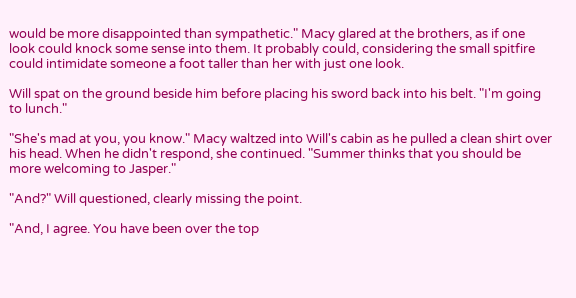would be more disappointed than sympathetic." Macy glared at the brothers, as if one look could knock some sense into them. It probably could, considering the small spitfire could intimidate someone a foot taller than her with just one look.

Will spat on the ground beside him before placing his sword back into his belt. "I'm going to lunch."

"She's mad at you, you know." Macy waltzed into Will's cabin as he pulled a clean shirt over his head. When he didn't respond, she continued. "Summer thinks that you should be more welcoming to Jasper."

"And?" Will questioned, clearly missing the point.

"And, I agree. You have been over the top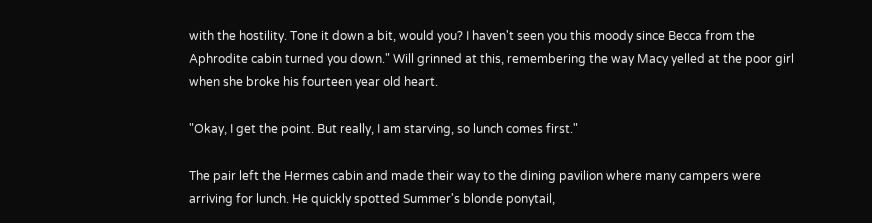with the hostility. Tone it down a bit, would you? I haven't seen you this moody since Becca from the Aphrodite cabin turned you down." Will grinned at this, remembering the way Macy yelled at the poor girl when she broke his fourteen year old heart.

"Okay, I get the point. But really, I am starving, so lunch comes first."

The pair left the Hermes cabin and made their way to the dining pavilion where many campers were arriving for lunch. He quickly spotted Summer's blonde ponytail,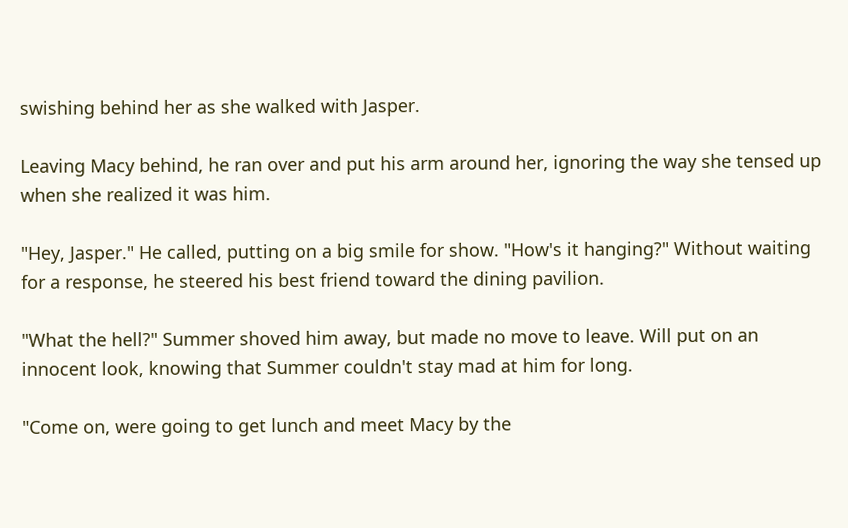swishing behind her as she walked with Jasper.

Leaving Macy behind, he ran over and put his arm around her, ignoring the way she tensed up when she realized it was him.

"Hey, Jasper." He called, putting on a big smile for show. "How's it hanging?" Without waiting for a response, he steered his best friend toward the dining pavilion.

"What the hell?" Summer shoved him away, but made no move to leave. Will put on an innocent look, knowing that Summer couldn't stay mad at him for long.

"Come on, were going to get lunch and meet Macy by the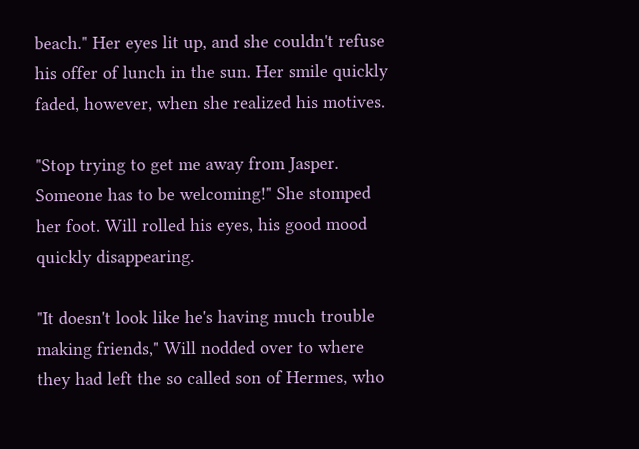beach." Her eyes lit up, and she couldn't refuse his offer of lunch in the sun. Her smile quickly faded, however, when she realized his motives.

"Stop trying to get me away from Jasper. Someone has to be welcoming!" She stomped her foot. Will rolled his eyes, his good mood quickly disappearing.

"It doesn't look like he's having much trouble making friends," Will nodded over to where they had left the so called son of Hermes, who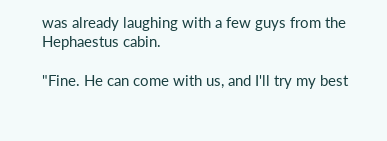was already laughing with a few guys from the Hephaestus cabin.

"Fine. He can come with us, and I'll try my best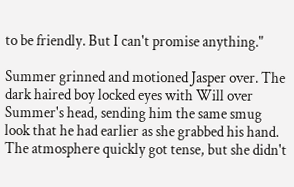to be friendly. But I can't promise anything."

Summer grinned and motioned Jasper over. The dark haired boy locked eyes with Will over Summer's head, sending him the same smug look that he had earlier as she grabbed his hand. The atmosphere quickly got tense, but she didn't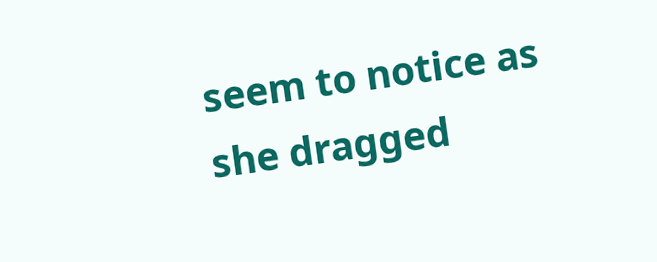seem to notice as she dragged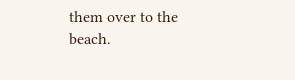them over to the beach.